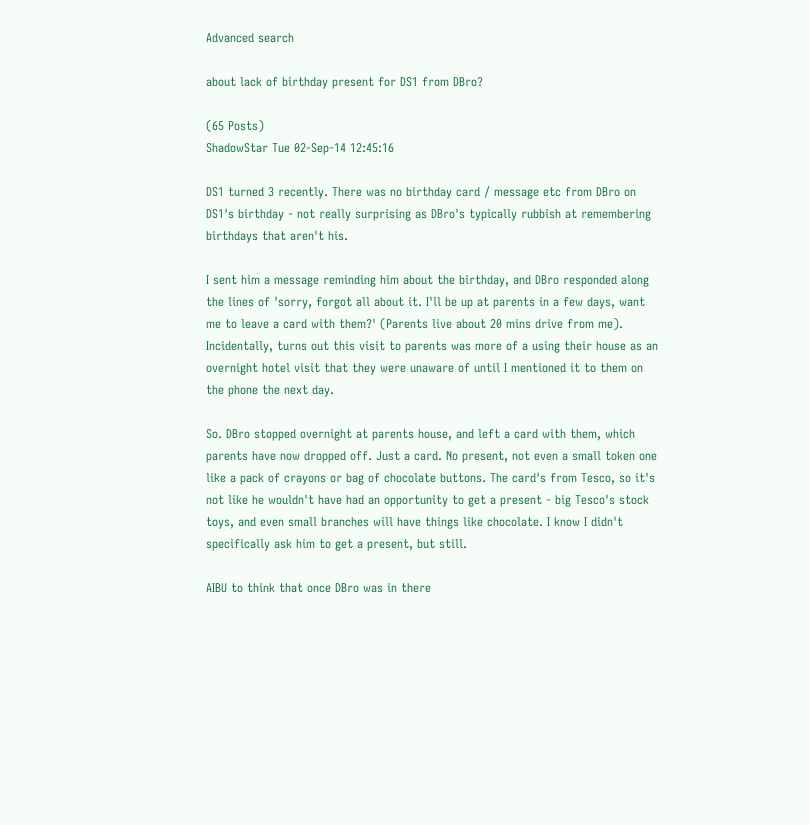Advanced search

about lack of birthday present for DS1 from DBro?

(65 Posts)
ShadowStar Tue 02-Sep-14 12:45:16

DS1 turned 3 recently. There was no birthday card / message etc from DBro on DS1's birthday - not really surprising as DBro's typically rubbish at remembering birthdays that aren't his.

I sent him a message reminding him about the birthday, and DBro responded along the lines of 'sorry, forgot all about it. I'll be up at parents in a few days, want me to leave a card with them?' (Parents live about 20 mins drive from me). Incidentally, turns out this visit to parents was more of a using their house as an overnight hotel visit that they were unaware of until I mentioned it to them on the phone the next day.

So. DBro stopped overnight at parents house, and left a card with them, which parents have now dropped off. Just a card. No present, not even a small token one like a pack of crayons or bag of chocolate buttons. The card's from Tesco, so it's not like he wouldn't have had an opportunity to get a present - big Tesco's stock toys, and even small branches will have things like chocolate. I know I didn't specifically ask him to get a present, but still.

AIBU to think that once DBro was in there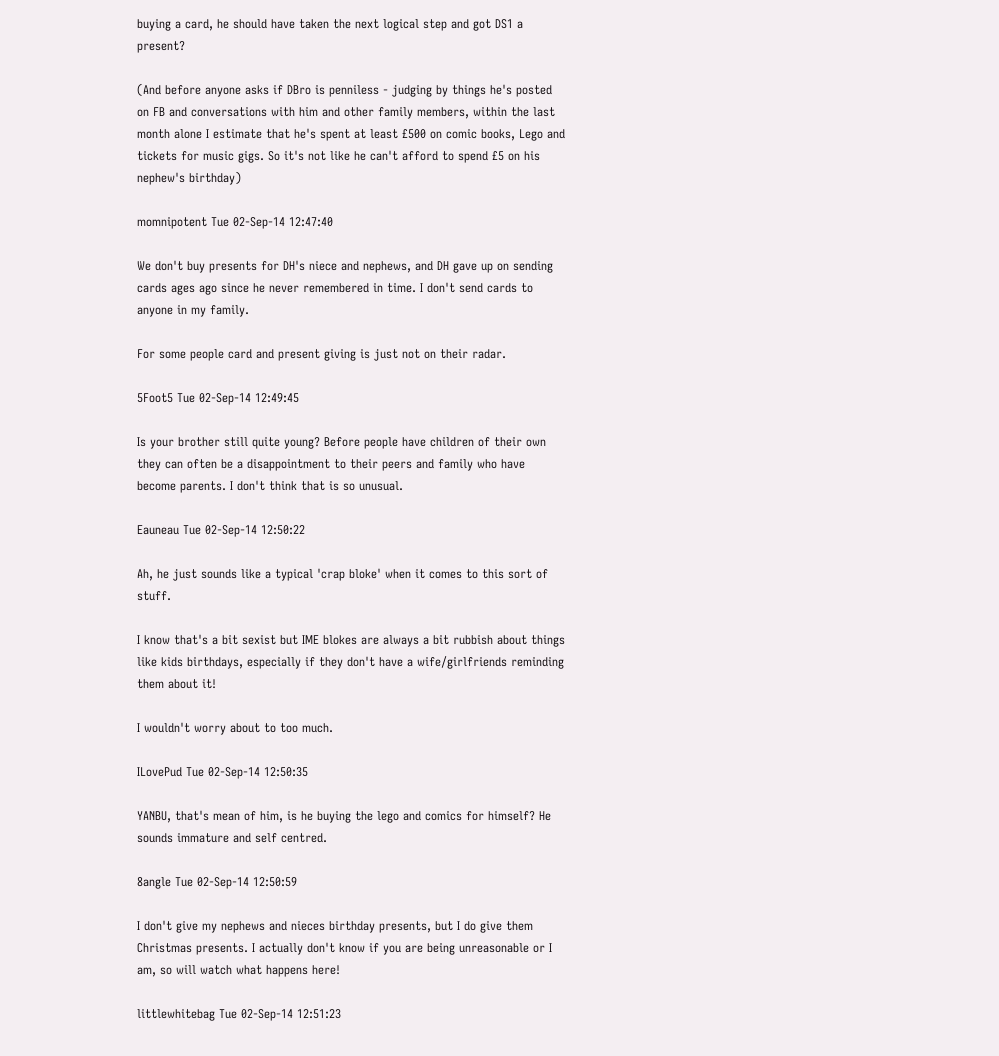buying a card, he should have taken the next logical step and got DS1 a present?

(And before anyone asks if DBro is penniless - judging by things he's posted on FB and conversations with him and other family members, within the last month alone I estimate that he's spent at least £500 on comic books, Lego and tickets for music gigs. So it's not like he can't afford to spend £5 on his nephew's birthday)

momnipotent Tue 02-Sep-14 12:47:40

We don't buy presents for DH's niece and nephews, and DH gave up on sending cards ages ago since he never remembered in time. I don't send cards to anyone in my family.

For some people card and present giving is just not on their radar.

5Foot5 Tue 02-Sep-14 12:49:45

Is your brother still quite young? Before people have children of their own they can often be a disappointment to their peers and family who have become parents. I don't think that is so unusual.

Eauneau Tue 02-Sep-14 12:50:22

Ah, he just sounds like a typical 'crap bloke' when it comes to this sort of stuff.

I know that's a bit sexist but IME blokes are always a bit rubbish about things like kids birthdays, especially if they don't have a wife/girlfriends reminding them about it!

I wouldn't worry about to too much.

ILovePud Tue 02-Sep-14 12:50:35

YANBU, that's mean of him, is he buying the lego and comics for himself? He sounds immature and self centred.

8angle Tue 02-Sep-14 12:50:59

I don't give my nephews and nieces birthday presents, but I do give them Christmas presents. I actually don't know if you are being unreasonable or I am, so will watch what happens here!

littlewhitebag Tue 02-Sep-14 12:51:23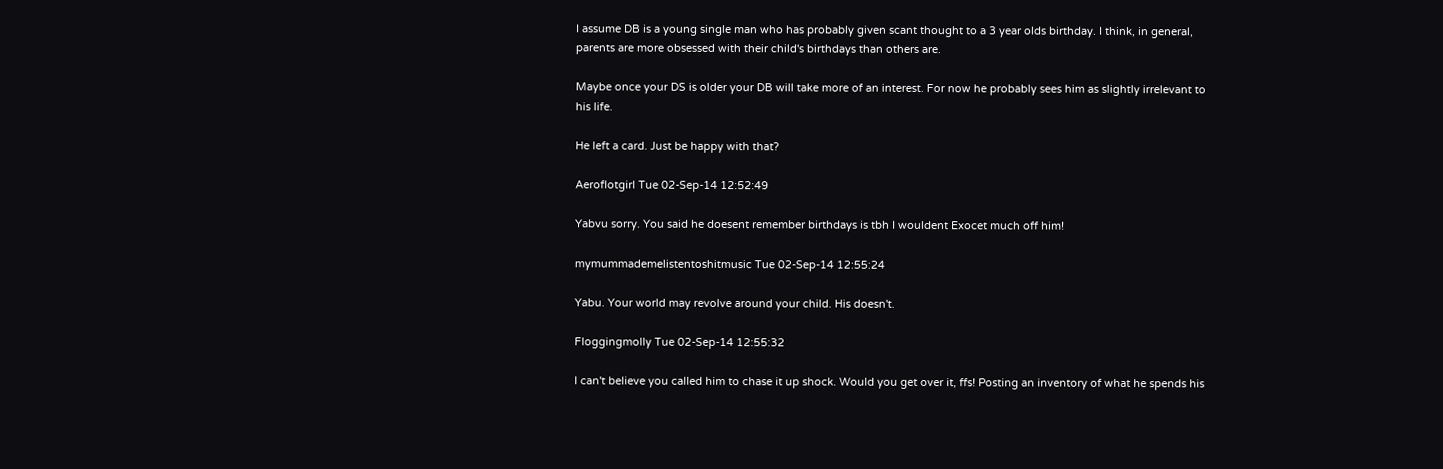I assume DB is a young single man who has probably given scant thought to a 3 year olds birthday. I think, in general, parents are more obsessed with their child's birthdays than others are.

Maybe once your DS is older your DB will take more of an interest. For now he probably sees him as slightly irrelevant to his life.

He left a card. Just be happy with that?

Aeroflotgirl Tue 02-Sep-14 12:52:49

Yabvu sorry. You said he doesent remember birthdays is tbh I wouldent Exocet much off him!

mymummademelistentoshitmusic Tue 02-Sep-14 12:55:24

Yabu. Your world may revolve around your child. His doesn't.

Floggingmolly Tue 02-Sep-14 12:55:32

I can't believe you called him to chase it up shock. Would you get over it, ffs! Posting an inventory of what he spends his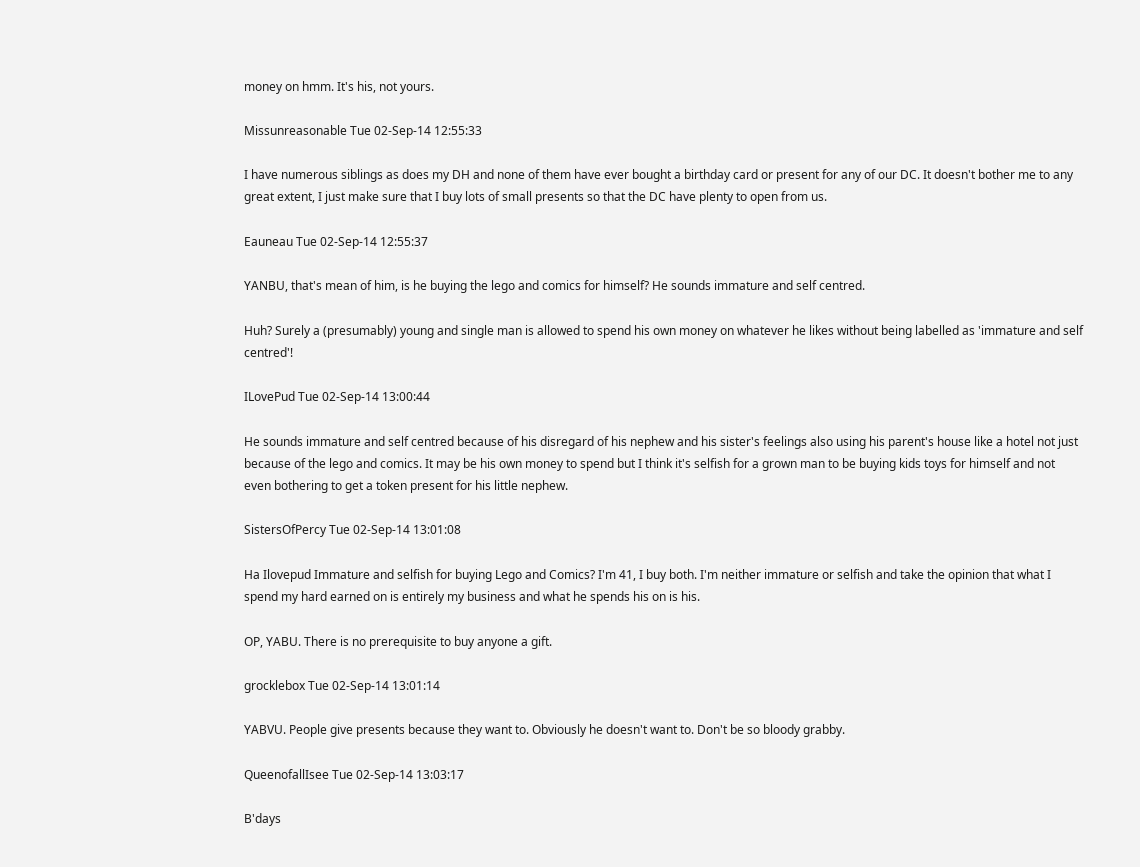money on hmm. It's his, not yours.

Missunreasonable Tue 02-Sep-14 12:55:33

I have numerous siblings as does my DH and none of them have ever bought a birthday card or present for any of our DC. It doesn't bother me to any great extent, I just make sure that I buy lots of small presents so that the DC have plenty to open from us.

Eauneau Tue 02-Sep-14 12:55:37

YANBU, that's mean of him, is he buying the lego and comics for himself? He sounds immature and self centred.

Huh? Surely a (presumably) young and single man is allowed to spend his own money on whatever he likes without being labelled as 'immature and self centred'!

ILovePud Tue 02-Sep-14 13:00:44

He sounds immature and self centred because of his disregard of his nephew and his sister's feelings also using his parent's house like a hotel not just because of the lego and comics. It may be his own money to spend but I think it's selfish for a grown man to be buying kids toys for himself and not even bothering to get a token present for his little nephew.

SistersOfPercy Tue 02-Sep-14 13:01:08

Ha Ilovepud Immature and selfish for buying Lego and Comics? I'm 41, I buy both. I'm neither immature or selfish and take the opinion that what I spend my hard earned on is entirely my business and what he spends his on is his.

OP, YABU. There is no prerequisite to buy anyone a gift.

grocklebox Tue 02-Sep-14 13:01:14

YABVU. People give presents because they want to. Obviously he doesn't want to. Don't be so bloody grabby.

QueenofallIsee Tue 02-Sep-14 13:03:17

B'days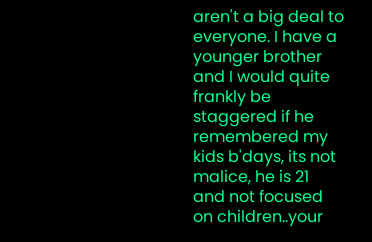aren't a big deal to everyone. I have a younger brother and I would quite frankly be staggered if he remembered my kids b'days, its not malice, he is 21 and not focused on children..your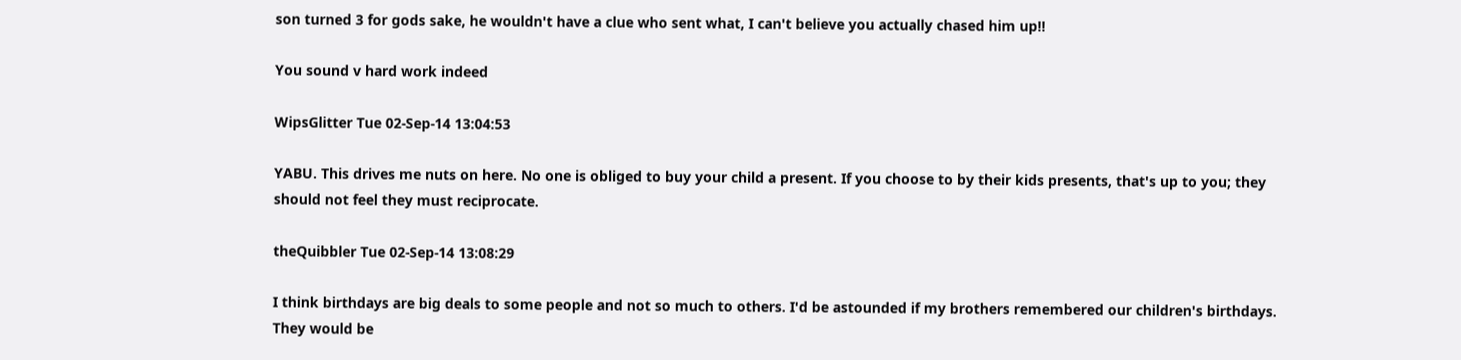son turned 3 for gods sake, he wouldn't have a clue who sent what, I can't believe you actually chased him up!!

You sound v hard work indeed

WipsGlitter Tue 02-Sep-14 13:04:53

YABU. This drives me nuts on here. No one is obliged to buy your child a present. If you choose to by their kids presents, that's up to you; they should not feel they must reciprocate.

theQuibbler Tue 02-Sep-14 13:08:29

I think birthdays are big deals to some people and not so much to others. I'd be astounded if my brothers remembered our children's birthdays. They would be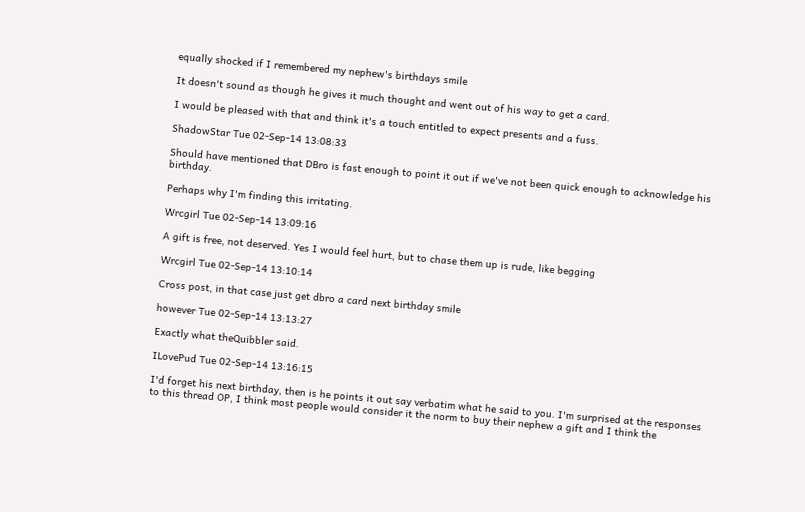equally shocked if I remembered my nephew's birthdays smile

It doesn't sound as though he gives it much thought and went out of his way to get a card.

I would be pleased with that and think it's a touch entitled to expect presents and a fuss.

ShadowStar Tue 02-Sep-14 13:08:33

Should have mentioned that DBro is fast enough to point it out if we've not been quick enough to acknowledge his birthday.

Perhaps why I'm finding this irritating.

Wrcgirl Tue 02-Sep-14 13:09:16

A gift is free, not deserved. Yes I would feel hurt, but to chase them up is rude, like begging

Wrcgirl Tue 02-Sep-14 13:10:14

Cross post, in that case just get dbro a card next birthday smile

however Tue 02-Sep-14 13:13:27

Exactly what theQuibbler said.

ILovePud Tue 02-Sep-14 13:16:15

I'd forget his next birthday, then is he points it out say verbatim what he said to you. I'm surprised at the responses to this thread OP, I think most people would consider it the norm to buy their nephew a gift and I think the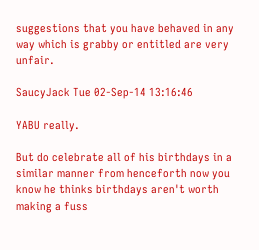suggestions that you have behaved in any way which is grabby or entitled are very unfair.

SaucyJack Tue 02-Sep-14 13:16:46

YABU really.

But do celebrate all of his birthdays in a similar manner from henceforth now you know he thinks birthdays aren't worth making a fuss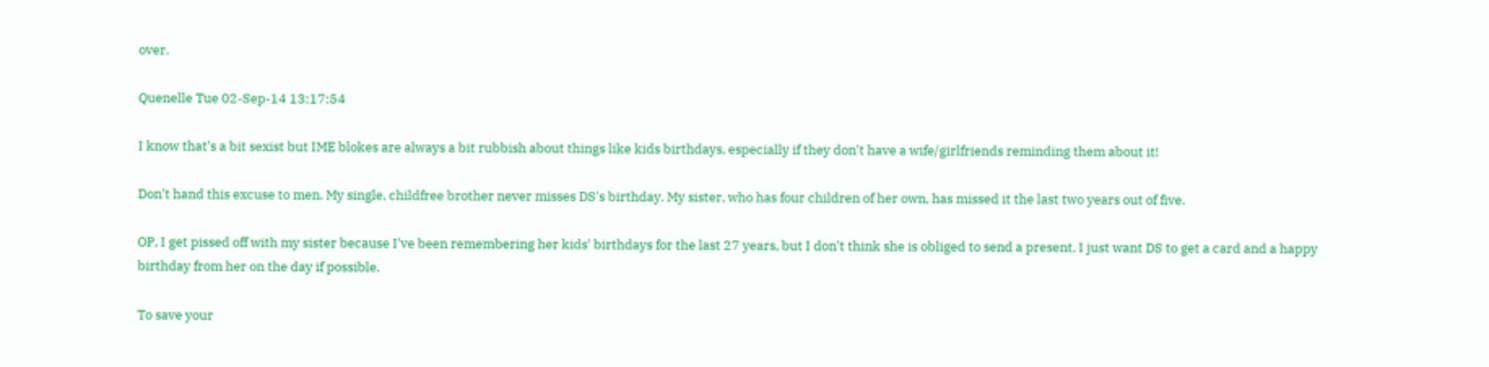over.

Quenelle Tue 02-Sep-14 13:17:54

I know that's a bit sexist but IME blokes are always a bit rubbish about things like kids birthdays, especially if they don't have a wife/girlfriends reminding them about it!

Don't hand this excuse to men. My single, childfree brother never misses DS's birthday. My sister, who has four children of her own, has missed it the last two years out of five.

OP, I get pissed off with my sister because I've been remembering her kids' birthdays for the last 27 years, but I don't think she is obliged to send a present, I just want DS to get a card and a happy birthday from her on the day if possible.

To save your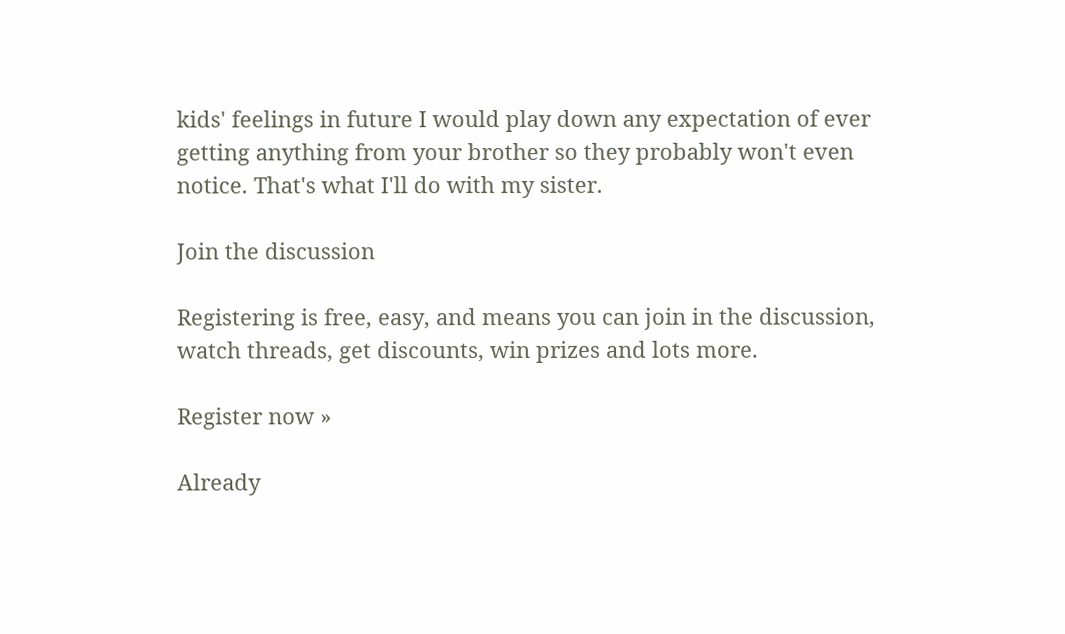kids' feelings in future I would play down any expectation of ever getting anything from your brother so they probably won't even notice. That's what I'll do with my sister.

Join the discussion

Registering is free, easy, and means you can join in the discussion, watch threads, get discounts, win prizes and lots more.

Register now »

Already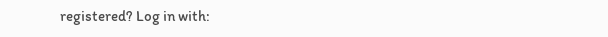registered? Log in with: